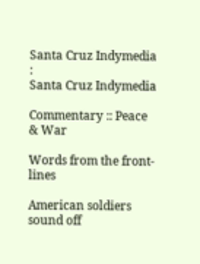Santa Cruz Indymedia :
Santa Cruz Indymedia

Commentary :: Peace & War

Words from the front-lines

American soldiers sound off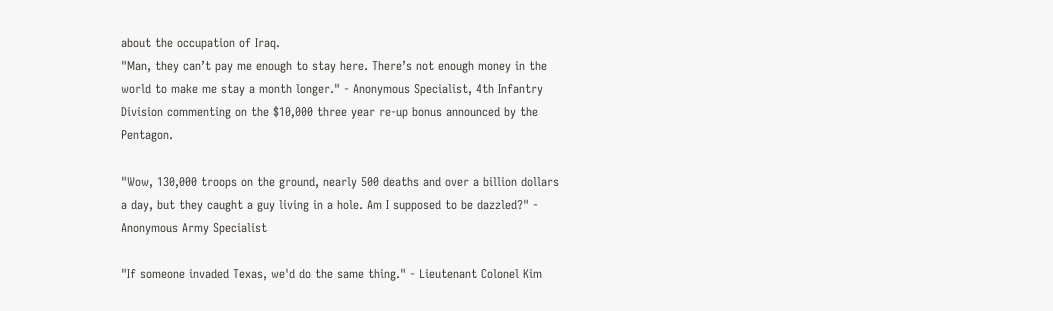about the occupation of Iraq.
"Man, they can’t pay me enough to stay here. There’s not enough money in the world to make me stay a month longer." - Anonymous Specialist, 4th Infantry Division commenting on the $10,000 three year re-up bonus announced by the Pentagon.

"Wow, 130,000 troops on the ground, nearly 500 deaths and over a billion dollars a day, but they caught a guy living in a hole. Am I supposed to be dazzled?" - Anonymous Army Specialist

"If someone invaded Texas, we'd do the same thing." - Lieutenant Colonel Kim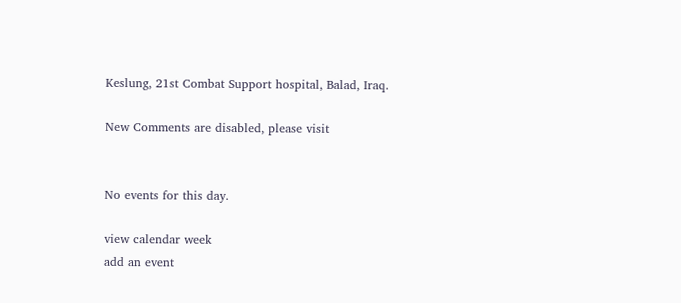Keslung, 21st Combat Support hospital, Balad, Iraq.

New Comments are disabled, please visit


No events for this day.

view calendar week
add an event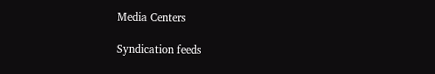Media Centers

Syndication feeds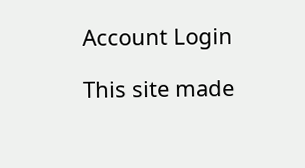Account Login

This site made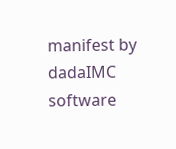manifest by dadaIMC software